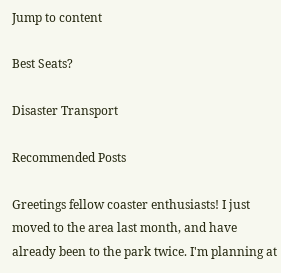Jump to content

Best Seats?

Disaster Transport

Recommended Posts

Greetings fellow coaster enthusiasts! I just moved to the area last month, and have already been to the park twice. I'm planning at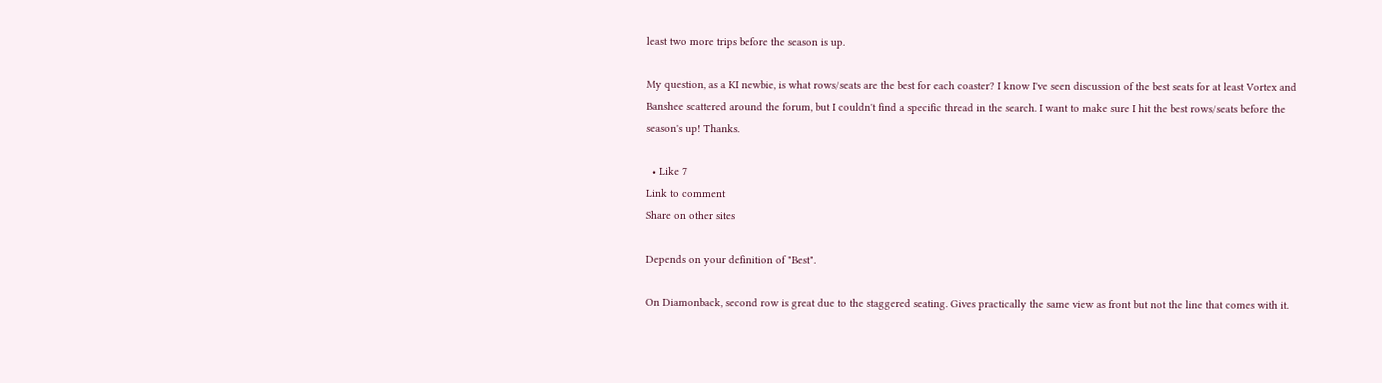least two more trips before the season is up.

My question, as a KI newbie, is what rows/seats are the best for each coaster? I know I've seen discussion of the best seats for at least Vortex and Banshee scattered around the forum, but I couldn't find a specific thread in the search. I want to make sure I hit the best rows/seats before the season's up! Thanks.

  • Like 7
Link to comment
Share on other sites

Depends on your definition of "Best".

On Diamonback, second row is great due to the staggered seating. Gives practically the same view as front but not the line that comes with it.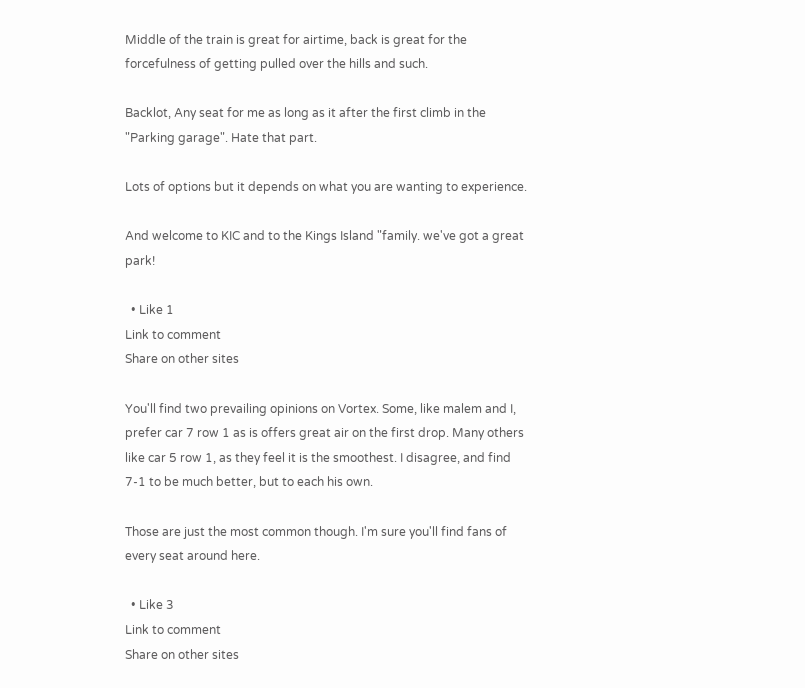Middle of the train is great for airtime, back is great for the forcefulness of getting pulled over the hills and such.

Backlot, Any seat for me as long as it after the first climb in the "Parking garage". Hate that part.

Lots of options but it depends on what you are wanting to experience.

And welcome to KIC and to the Kings Island "family. we've got a great park!

  • Like 1
Link to comment
Share on other sites

You'll find two prevailing opinions on Vortex. Some, like malem and I, prefer car 7 row 1 as is offers great air on the first drop. Many others like car 5 row 1, as they feel it is the smoothest. I disagree, and find 7-1 to be much better, but to each his own.

Those are just the most common though. I'm sure you'll find fans of every seat around here.

  • Like 3
Link to comment
Share on other sites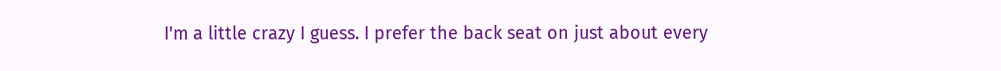I'm a little crazy I guess. I prefer the back seat on just about every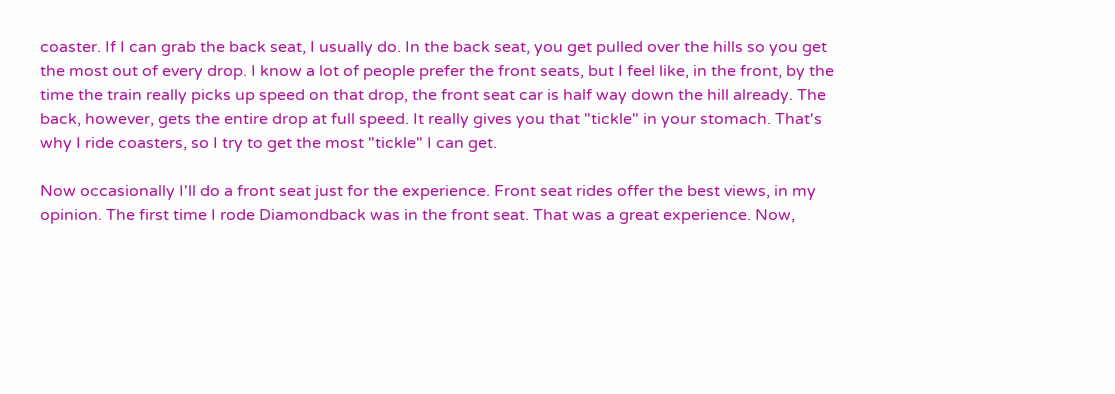coaster. If I can grab the back seat, I usually do. In the back seat, you get pulled over the hills so you get the most out of every drop. I know a lot of people prefer the front seats, but I feel like, in the front, by the time the train really picks up speed on that drop, the front seat car is half way down the hill already. The back, however, gets the entire drop at full speed. It really gives you that "tickle" in your stomach. That's why I ride coasters, so I try to get the most "tickle" I can get.

Now occasionally I'll do a front seat just for the experience. Front seat rides offer the best views, in my opinion. The first time I rode Diamondback was in the front seat. That was a great experience. Now,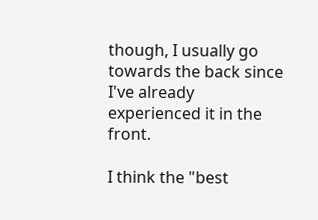though, I usually go towards the back since I've already experienced it in the front.

I think the "best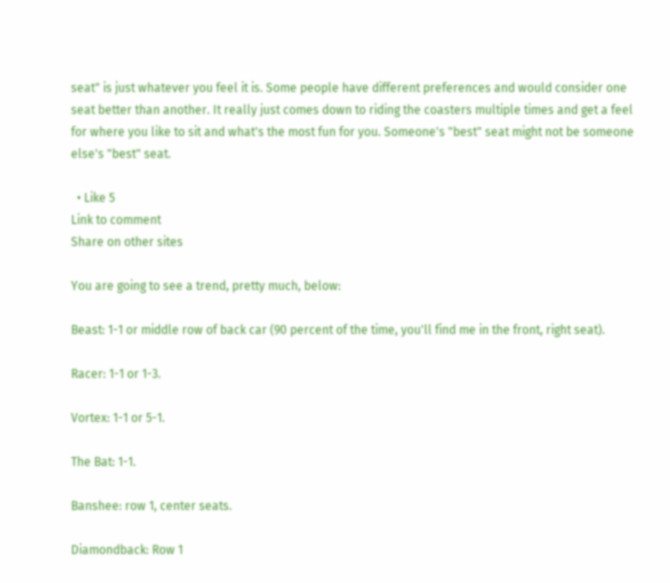seat" is just whatever you feel it is. Some people have different preferences and would consider one seat better than another. It really just comes down to riding the coasters multiple times and get a feel for where you like to sit and what's the most fun for you. Someone's "best" seat might not be someone else's "best" seat.

  • Like 5
Link to comment
Share on other sites

You are going to see a trend, pretty much, below:

Beast: 1-1 or middle row of back car (90 percent of the time, you'll find me in the front, right seat).

Racer: 1-1 or 1-3.

Vortex: 1-1 or 5-1.

The Bat: 1-1.

Banshee: row 1, center seats.

Diamondback: Row 1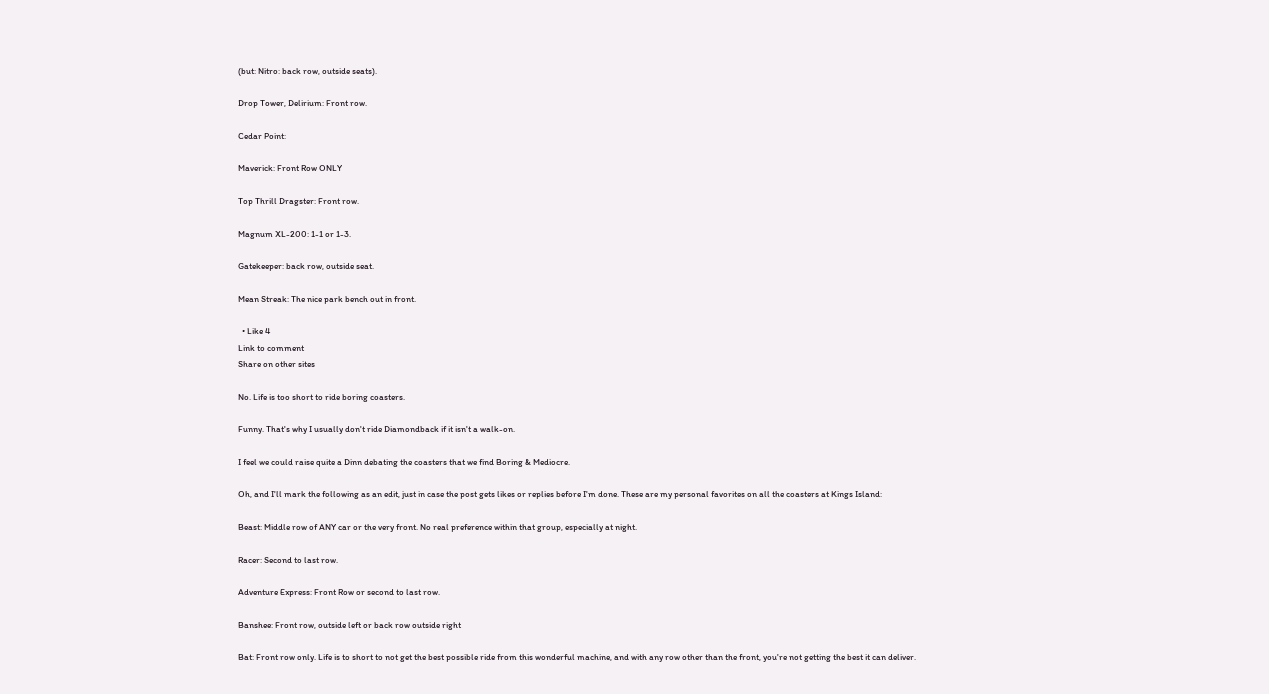(but: Nitro: back row, outside seats).

Drop Tower, Delirium: Front row.

Cedar Point:

Maverick: Front Row ONLY

Top Thrill Dragster: Front row.

Magnum XL-200: 1-1 or 1-3.

Gatekeeper: back row, outside seat.

Mean Streak: The nice park bench out in front.

  • Like 4
Link to comment
Share on other sites

No. Life is too short to ride boring coasters.

Funny. That's why I usually don't ride Diamondback if it isn't a walk-on.

I feel we could raise quite a Dinn debating the coasters that we find Boring & Mediocre.

Oh, and I'll mark the following as an edit, just in case the post gets likes or replies before I'm done. These are my personal favorites on all the coasters at Kings Island:

Beast: Middle row of ANY car or the very front. No real preference within that group, especially at night.

Racer: Second to last row.

Adventure Express: Front Row or second to last row.

Banshee: Front row, outside left or back row outside right

Bat: Front row only. Life is to short to not get the best possible ride from this wonderful machine, and with any row other than the front, you're not getting the best it can deliver.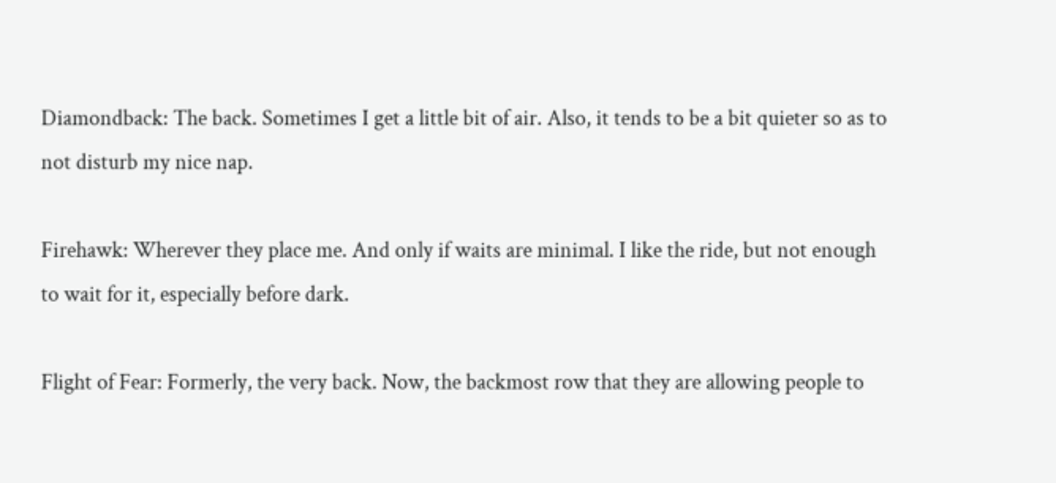Diamondback: The back. Sometimes I get a little bit of air. Also, it tends to be a bit quieter so as to not disturb my nice nap.

Firehawk: Wherever they place me. And only if waits are minimal. I like the ride, but not enough to wait for it, especially before dark.

Flight of Fear: Formerly, the very back. Now, the backmost row that they are allowing people to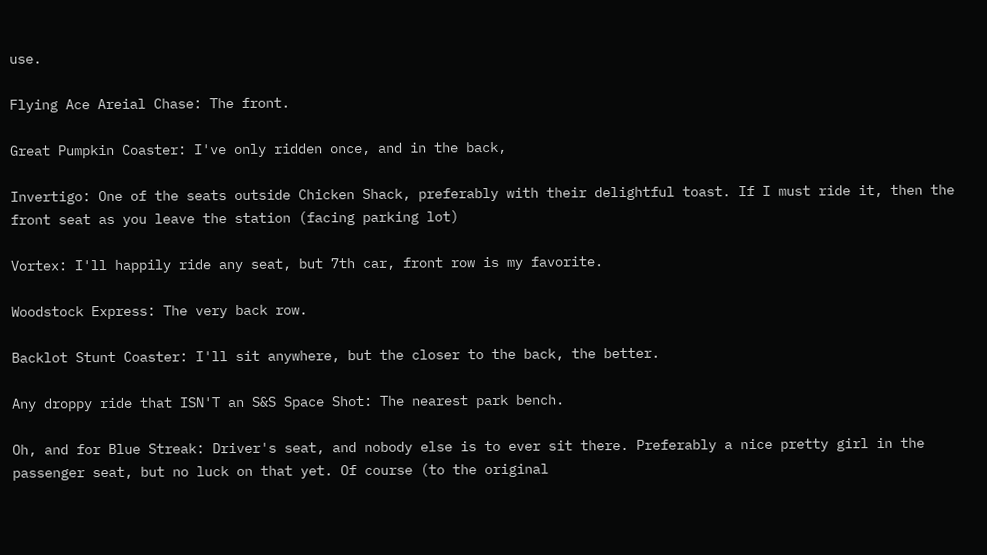use.

Flying Ace Areial Chase: The front.

Great Pumpkin Coaster: I've only ridden once, and in the back,

Invertigo: One of the seats outside Chicken Shack, preferably with their delightful toast. If I must ride it, then the front seat as you leave the station (facing parking lot)

Vortex: I'll happily ride any seat, but 7th car, front row is my favorite.

Woodstock Express: The very back row.

Backlot Stunt Coaster: I'll sit anywhere, but the closer to the back, the better.

Any droppy ride that ISN'T an S&S Space Shot: The nearest park bench.

Oh, and for Blue Streak: Driver's seat, and nobody else is to ever sit there. Preferably a nice pretty girl in the passenger seat, but no luck on that yet. Of course (to the original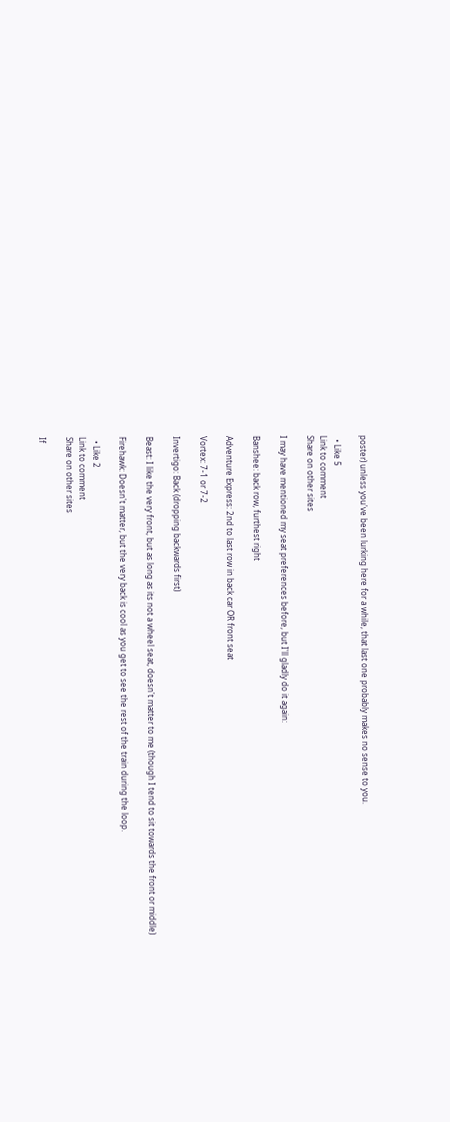poster) unless you've been lurking here for a while, that last one probably makes no sense to you.

  • Like 5
Link to comment
Share on other sites

I may have mentioned my seat preferences before, but I'll gladly do it again:

Banshee: back row, furthest right

Adventure Express: 2nd to last row in back car OR front seat

Vortex: 7-1 or 7-2

Invertigo: Back (dropping backwards first)

Beast: I like the very front, but as long as its not a wheel seat, doesn't matter to me (though I tend to sit towards the front or middle)

Firehawk: Doesn't matter, but the very back is cool as you get to see the rest of the train during the loop.

  • Like 2
Link to comment
Share on other sites

If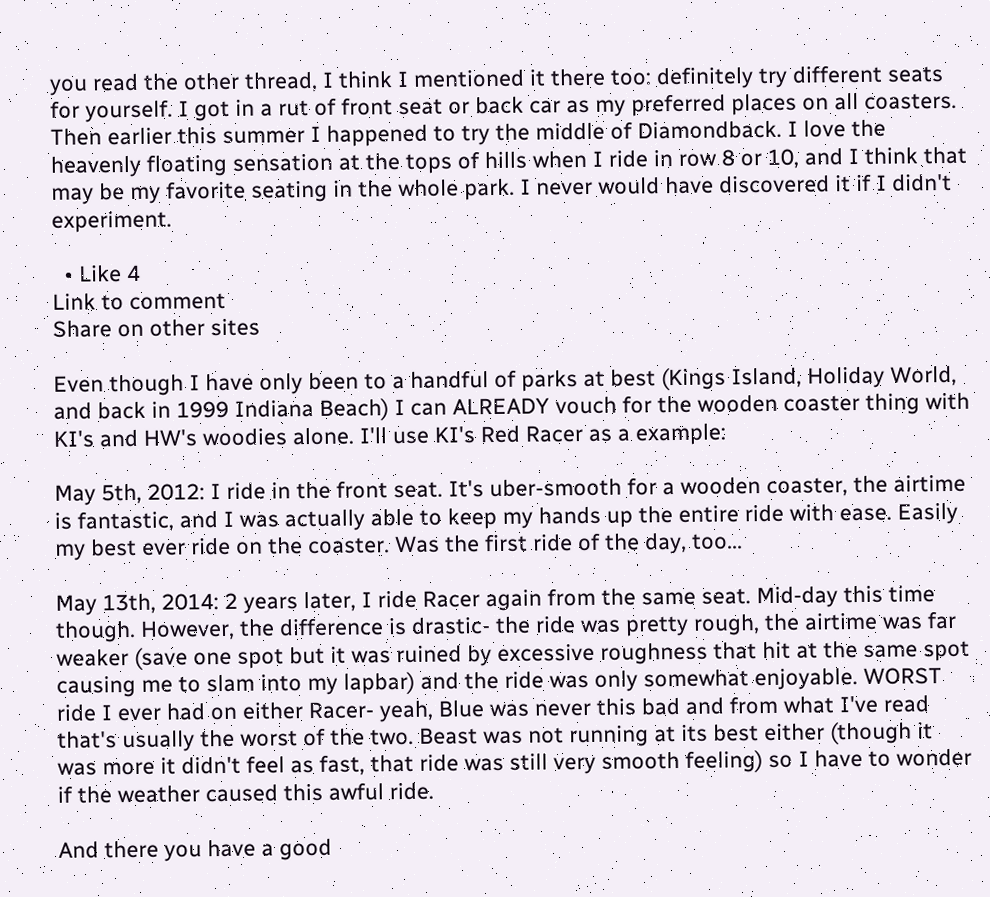you read the other thread, I think I mentioned it there too: definitely try different seats for yourself. I got in a rut of front seat or back car as my preferred places on all coasters. Then earlier this summer I happened to try the middle of Diamondback. I love the heavenly floating sensation at the tops of hills when I ride in row 8 or 10, and I think that may be my favorite seating in the whole park. I never would have discovered it if I didn't experiment.

  • Like 4
Link to comment
Share on other sites

Even though I have only been to a handful of parks at best (Kings Island, Holiday World, and back in 1999 Indiana Beach) I can ALREADY vouch for the wooden coaster thing with KI's and HW's woodies alone. I'll use KI's Red Racer as a example:

May 5th, 2012: I ride in the front seat. It's uber-smooth for a wooden coaster, the airtime is fantastic, and I was actually able to keep my hands up the entire ride with ease. Easily my best ever ride on the coaster. Was the first ride of the day, too...

May 13th, 2014: 2 years later, I ride Racer again from the same seat. Mid-day this time though. However, the difference is drastic- the ride was pretty rough, the airtime was far weaker (save one spot but it was ruined by excessive roughness that hit at the same spot causing me to slam into my lapbar) and the ride was only somewhat enjoyable. WORST ride I ever had on either Racer- yeah, Blue was never this bad and from what I've read that's usually the worst of the two. Beast was not running at its best either (though it was more it didn't feel as fast, that ride was still very smooth feeling) so I have to wonder if the weather caused this awful ride.

And there you have a good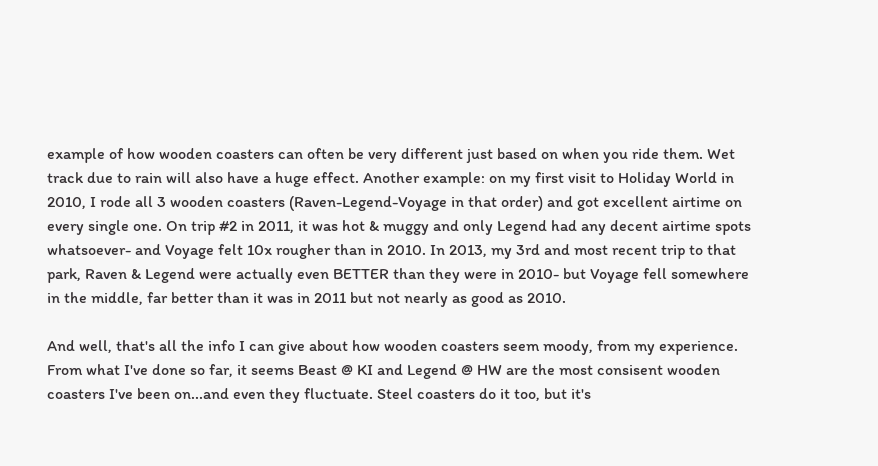example of how wooden coasters can often be very different just based on when you ride them. Wet track due to rain will also have a huge effect. Another example: on my first visit to Holiday World in 2010, I rode all 3 wooden coasters (Raven-Legend-Voyage in that order) and got excellent airtime on every single one. On trip #2 in 2011, it was hot & muggy and only Legend had any decent airtime spots whatsoever- and Voyage felt 10x rougher than in 2010. In 2013, my 3rd and most recent trip to that park, Raven & Legend were actually even BETTER than they were in 2010- but Voyage fell somewhere in the middle, far better than it was in 2011 but not nearly as good as 2010.

And well, that's all the info I can give about how wooden coasters seem moody, from my experience. From what I've done so far, it seems Beast @ KI and Legend @ HW are the most consisent wooden coasters I've been on...and even they fluctuate. Steel coasters do it too, but it's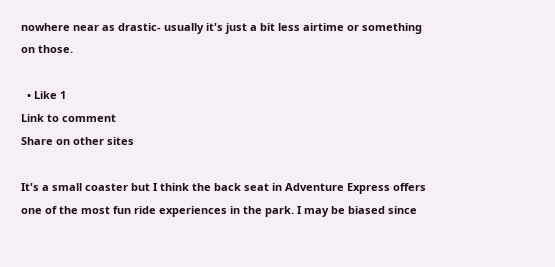nowhere near as drastic- usually it's just a bit less airtime or something on those.

  • Like 1
Link to comment
Share on other sites

It's a small coaster but I think the back seat in Adventure Express offers one of the most fun ride experiences in the park. I may be biased since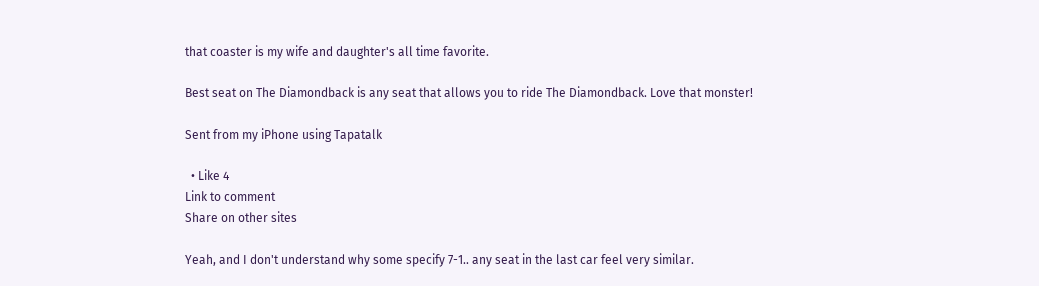that coaster is my wife and daughter's all time favorite.

Best seat on The Diamondback is any seat that allows you to ride The Diamondback. Love that monster!

Sent from my iPhone using Tapatalk

  • Like 4
Link to comment
Share on other sites

Yeah, and I don't understand why some specify 7-1.. any seat in the last car feel very similar.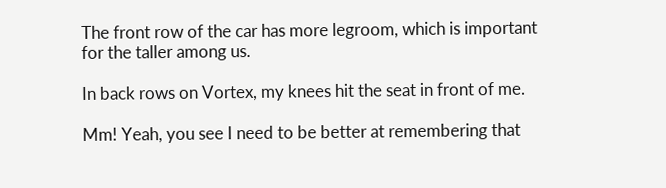The front row of the car has more legroom, which is important for the taller among us.

In back rows on Vortex, my knees hit the seat in front of me.

Mm! Yeah, you see I need to be better at remembering that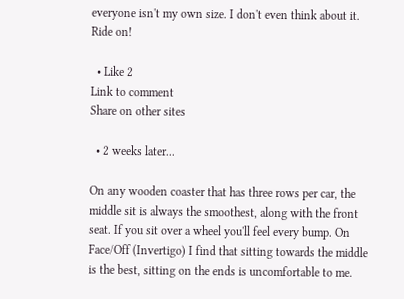everyone isn't my own size. I don't even think about it. Ride on!

  • Like 2
Link to comment
Share on other sites

  • 2 weeks later...

On any wooden coaster that has three rows per car, the middle sit is always the smoothest, along with the front seat. If you sit over a wheel you'll feel every bump. On Face/Off (Invertigo) I find that sitting towards the middle is the best, sitting on the ends is uncomfortable to me.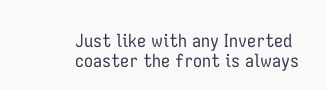Just like with any Inverted coaster the front is always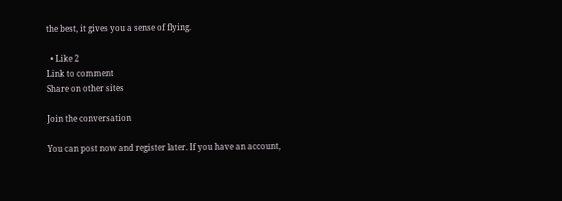the best, it gives you a sense of flying.

  • Like 2
Link to comment
Share on other sites

Join the conversation

You can post now and register later. If you have an account,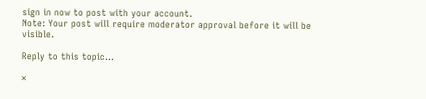sign in now to post with your account.
Note: Your post will require moderator approval before it will be visible.

Reply to this topic...

×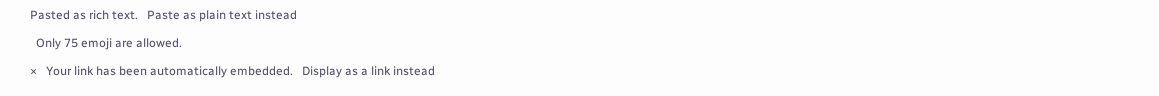Pasted as rich text.   Paste as plain text instead

  Only 75 emoji are allowed.

×   Your link has been automatically embedded.   Display as a link instead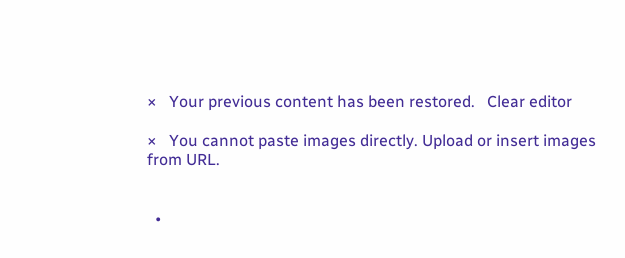×   Your previous content has been restored.   Clear editor

×   You cannot paste images directly. Upload or insert images from URL.


  •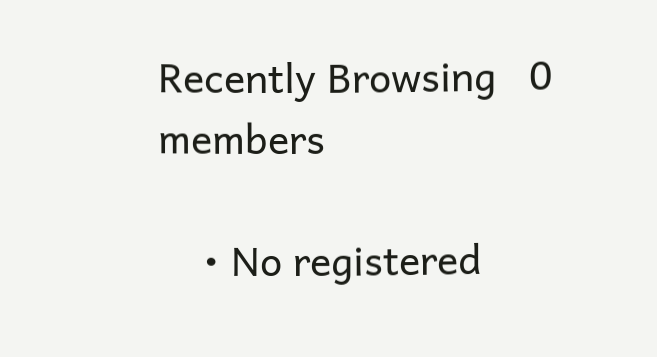Recently Browsing   0 members

    • No registered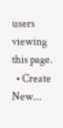users viewing this page.
  • Create New...